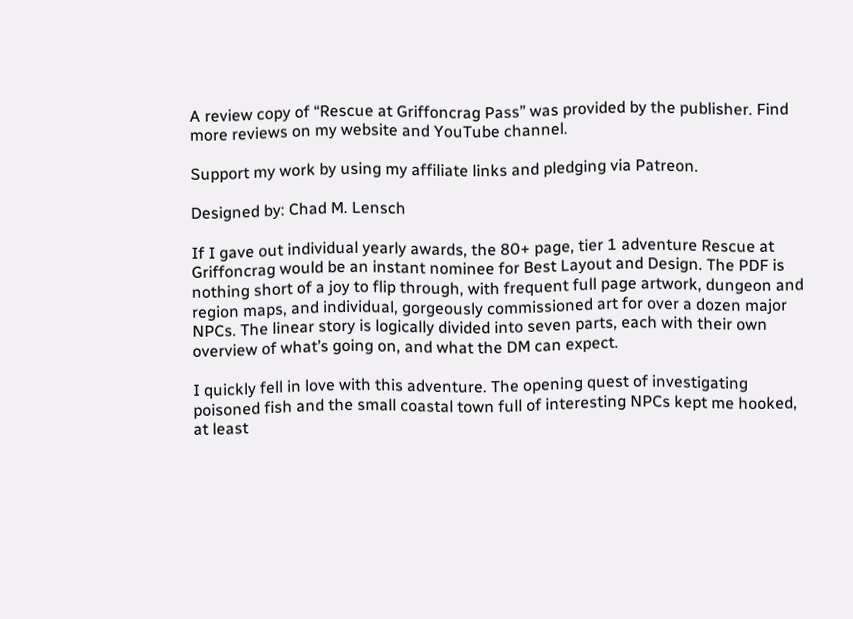A review copy of “Rescue at Griffoncrag Pass” was provided by the publisher. Find more reviews on my website and YouTube channel.

Support my work by using my affiliate links and pledging via Patreon.

Designed by: Chad M. Lensch

If I gave out individual yearly awards, the 80+ page, tier 1 adventure Rescue at Griffoncrag would be an instant nominee for Best Layout and Design. The PDF is nothing short of a joy to flip through, with frequent full page artwork, dungeon and region maps, and individual, gorgeously commissioned art for over a dozen major NPCs. The linear story is logically divided into seven parts, each with their own overview of what’s going on, and what the DM can expect.

I quickly fell in love with this adventure. The opening quest of investigating poisoned fish and the small coastal town full of interesting NPCs kept me hooked, at least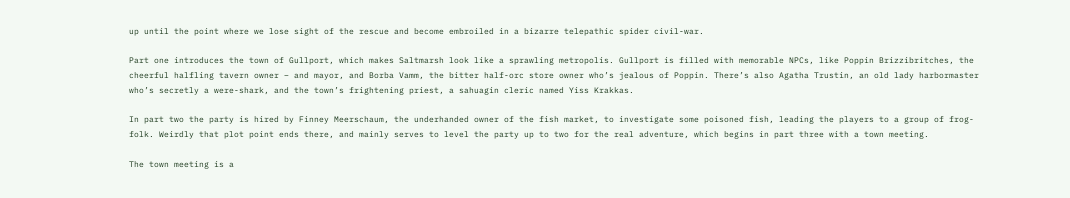up until the point where we lose sight of the rescue and become embroiled in a bizarre telepathic spider civil-war.

Part one introduces the town of Gullport, which makes Saltmarsh look like a sprawling metropolis. Gullport is filled with memorable NPCs, like Poppin Brizzibritches, the cheerful halfling tavern owner – and mayor, and Borba Vamm, the bitter half-orc store owner who’s jealous of Poppin. There’s also Agatha Trustin, an old lady harbormaster who’s secretly a were-shark, and the town’s frightening priest, a sahuagin cleric named Yiss Krakkas.

In part two the party is hired by Finney Meerschaum, the underhanded owner of the fish market, to investigate some poisoned fish, leading the players to a group of frog-folk. Weirdly that plot point ends there, and mainly serves to level the party up to two for the real adventure, which begins in part three with a town meeting.

The town meeting is a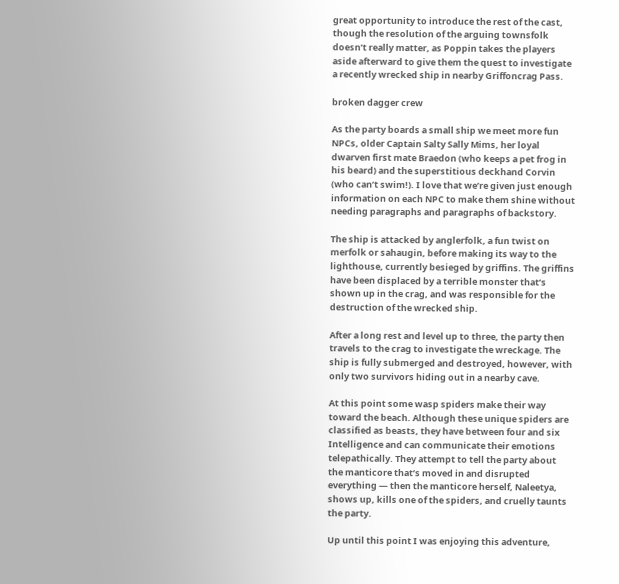great opportunity to introduce the rest of the cast, though the resolution of the arguing townsfolk doesn’t really matter, as Poppin takes the players aside afterward to give them the quest to investigate a recently wrecked ship in nearby Griffoncrag Pass.

broken dagger crew

As the party boards a small ship we meet more fun NPCs, older Captain Salty Sally Mims, her loyal dwarven first mate Braedon (who keeps a pet frog in his beard) and the superstitious deckhand Corvin (who can’t swim!). I love that we’re given just enough information on each NPC to make them shine without needing paragraphs and paragraphs of backstory.

The ship is attacked by anglerfolk, a fun twist on merfolk or sahaugin, before making its way to the lighthouse, currently besieged by griffins. The griffins have been displaced by a terrible monster that’s shown up in the crag, and was responsible for the destruction of the wrecked ship.

After a long rest and level up to three, the party then travels to the crag to investigate the wreckage. The ship is fully submerged and destroyed, however, with only two survivors hiding out in a nearby cave.

At this point some wasp spiders make their way toward the beach. Although these unique spiders are classified as beasts, they have between four and six Intelligence and can communicate their emotions telepathically. They attempt to tell the party about the manticore that’s moved in and disrupted everything — then the manticore herself, Naleetya, shows up, kills one of the spiders, and cruelly taunts the party.

Up until this point I was enjoying this adventure,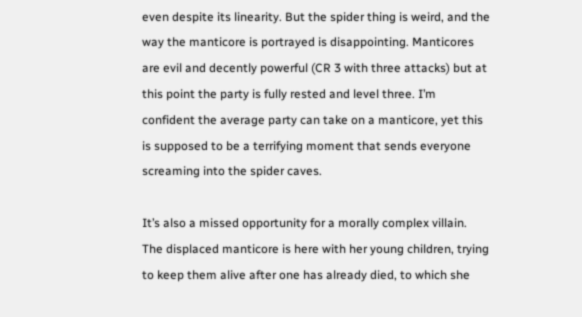even despite its linearity. But the spider thing is weird, and the way the manticore is portrayed is disappointing. Manticores are evil and decently powerful (CR 3 with three attacks) but at this point the party is fully rested and level three. I’m confident the average party can take on a manticore, yet this is supposed to be a terrifying moment that sends everyone screaming into the spider caves.

It’s also a missed opportunity for a morally complex villain. The displaced manticore is here with her young children, trying to keep them alive after one has already died, to which she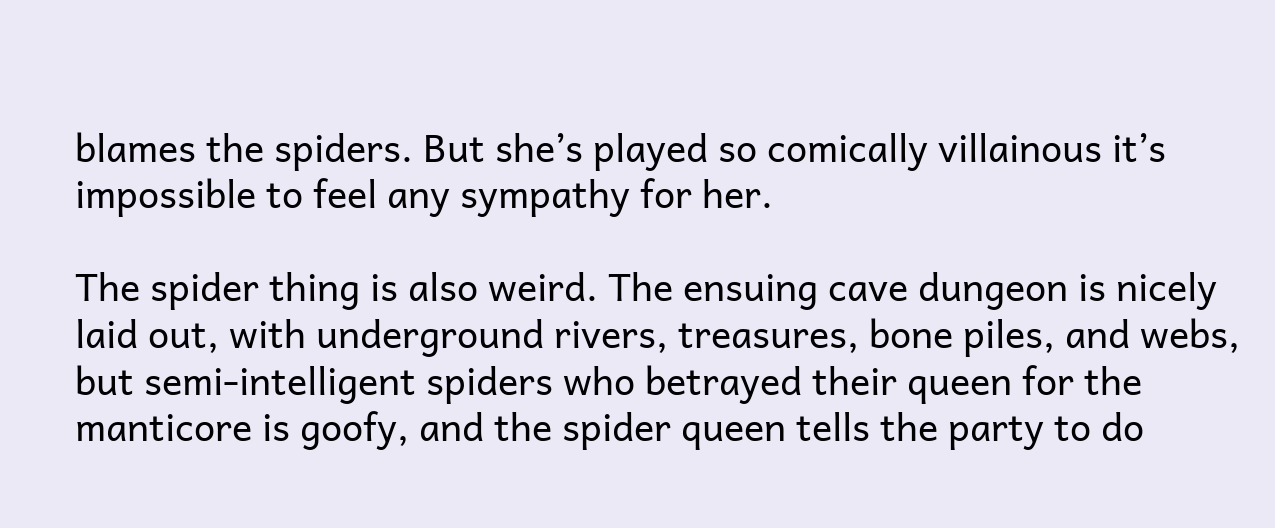blames the spiders. But she’s played so comically villainous it’s impossible to feel any sympathy for her.

The spider thing is also weird. The ensuing cave dungeon is nicely laid out, with underground rivers, treasures, bone piles, and webs, but semi-intelligent spiders who betrayed their queen for the manticore is goofy, and the spider queen tells the party to do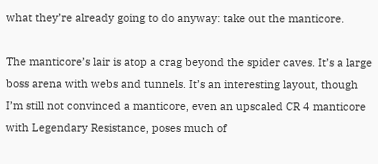what they’re already going to do anyway: take out the manticore.

The manticore’s lair is atop a crag beyond the spider caves. It’s a large boss arena with webs and tunnels. It’s an interesting layout, though I’m still not convinced a manticore, even an upscaled CR 4 manticore with Legendary Resistance, poses much of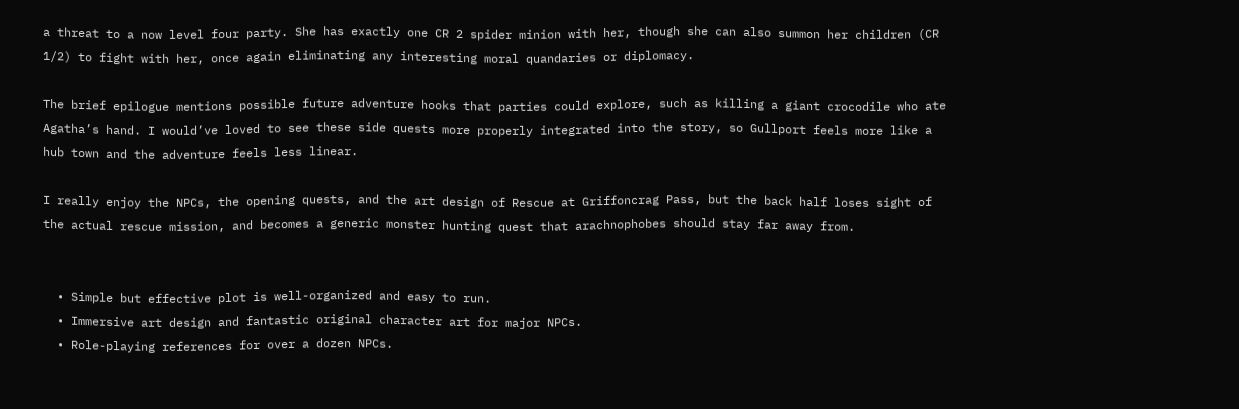a threat to a now level four party. She has exactly one CR 2 spider minion with her, though she can also summon her children (CR 1/2) to fight with her, once again eliminating any interesting moral quandaries or diplomacy.

The brief epilogue mentions possible future adventure hooks that parties could explore, such as killing a giant crocodile who ate Agatha’s hand. I would’ve loved to see these side quests more properly integrated into the story, so Gullport feels more like a hub town and the adventure feels less linear.

I really enjoy the NPCs, the opening quests, and the art design of Rescue at Griffoncrag Pass, but the back half loses sight of the actual rescue mission, and becomes a generic monster hunting quest that arachnophobes should stay far away from.


  • Simple but effective plot is well-organized and easy to run.
  • Immersive art design and fantastic original character art for major NPCs.
  • Role-playing references for over a dozen NPCs.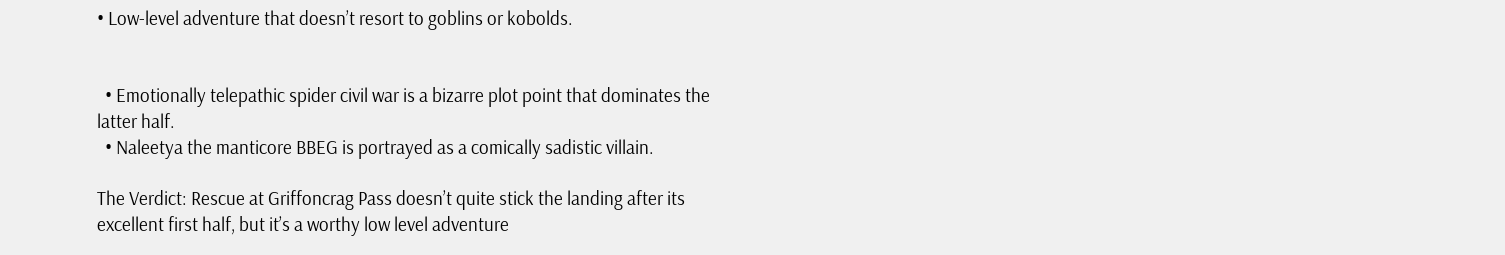• Low-level adventure that doesn’t resort to goblins or kobolds.


  • Emotionally telepathic spider civil war is a bizarre plot point that dominates the latter half.
  • Naleetya the manticore BBEG is portrayed as a comically sadistic villain.

The Verdict: Rescue at Griffoncrag Pass doesn’t quite stick the landing after its excellent first half, but it’s a worthy low level adventure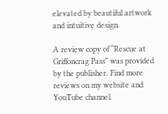elevated by beautiful artwork and intuitive design.

A review copy of “Rescue at Griffoncrag Pass” was provided by the publisher. Find more reviews on my website and YouTube channel.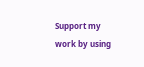Support my work by using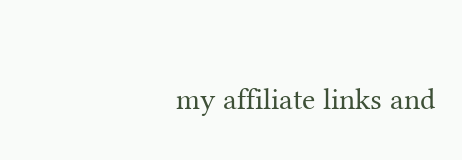my affiliate links and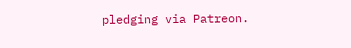pledging via Patreon.